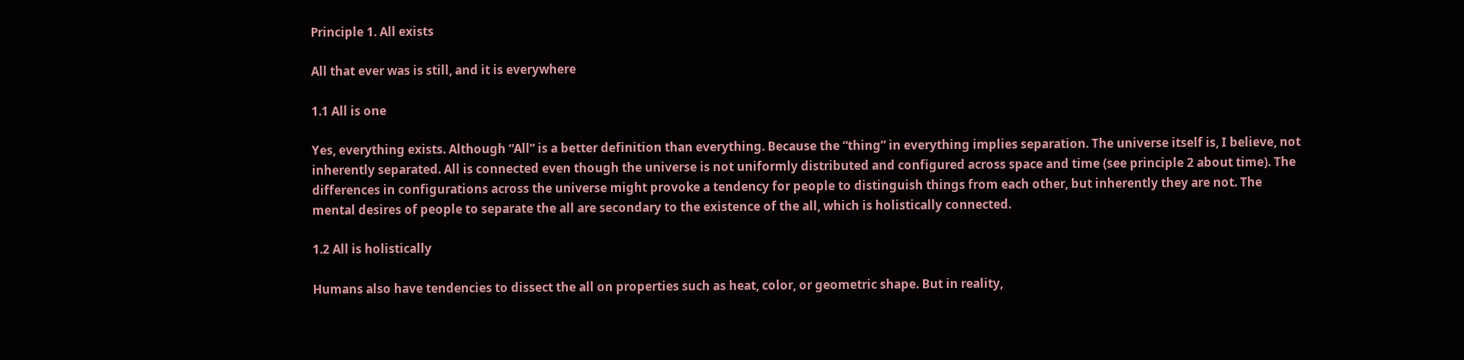Principle 1. All exists

All that ever was is still, and it is everywhere

1.1 All is one

Yes, everything exists. Although “All” is a better definition than everything. Because the “thing” in everything implies separation. The universe itself is, I believe, not inherently separated. All is connected even though the universe is not uniformly distributed and configured across space and time (see principle 2 about time). The differences in configurations across the universe might provoke a tendency for people to distinguish things from each other, but inherently they are not. The mental desires of people to separate the all are secondary to the existence of the all, which is holistically connected.

1.2 All is holistically

Humans also have tendencies to dissect the all on properties such as heat, color, or geometric shape. But in reality,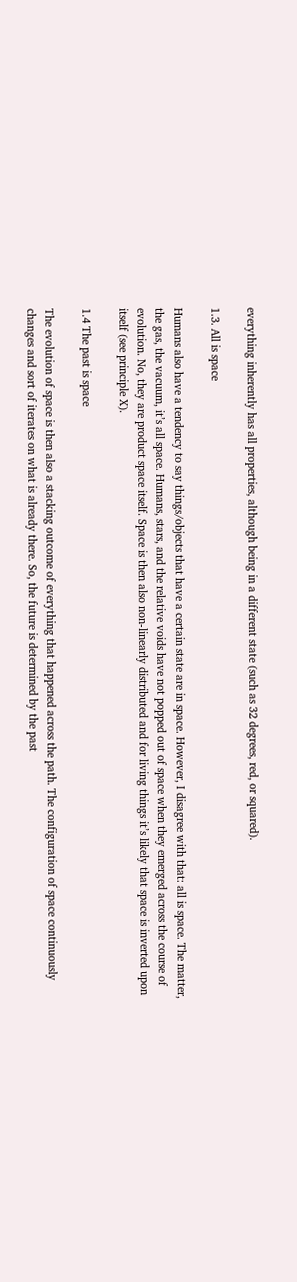everything inherently has all properties, although being in a different state (such as 32 degrees, red, or squared).

1.3. All is space

Humans also have a tendency to say things/objects that have a certain state are in space. However, I disagree with that: all is space. The matter, the gas, the vacuum, it’s all space. Humans, stars, and the relative voids have not popped out of space when they emerged across the course of evolution. No, they are product space itself. Space is then also non-linearly distributed and for living things it’s likely that space is inverted upon itself (see principle X).

1.4 The past is space

The evolution of space is then also a stacking outcome of everything that happened across the path. The configuration of space continuously changes and sort of iterates on what is already there. So, the future is determined by the past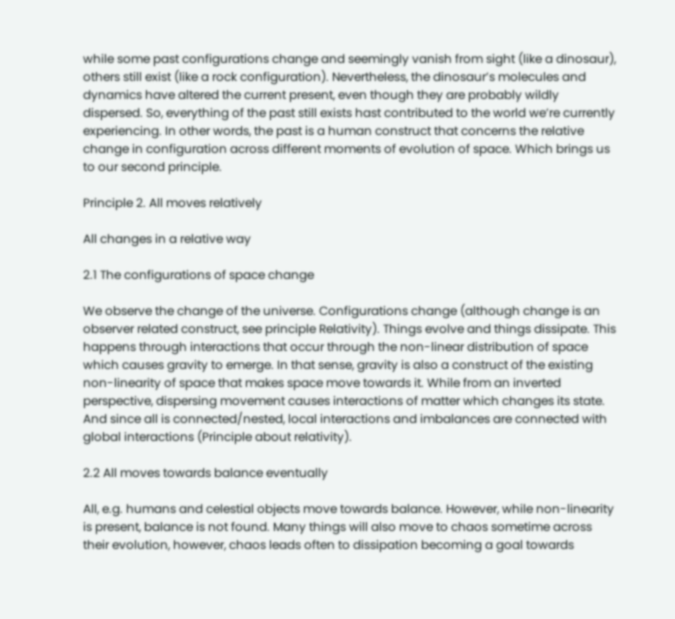while some past configurations change and seemingly vanish from sight (like a dinosaur), others still exist (like a rock configuration). Nevertheless, the dinosaur’s molecules and dynamics have altered the current present, even though they are probably wildly dispersed. So, everything of the past still exists hast contributed to the world we’re currently experiencing. In other words, the past is a human construct that concerns the relative change in configuration across different moments of evolution of space. Which brings us to our second principle.

Principle 2. All moves relatively

All changes in a relative way

2.1 The configurations of space change

We observe the change of the universe. Configurations change (although change is an observer related construct, see principle Relativity). Things evolve and things dissipate. This happens through interactions that occur through the non-linear distribution of space which causes gravity to emerge. In that sense, gravity is also a construct of the existing non-linearity of space that makes space move towards it. While from an inverted perspective, dispersing movement causes interactions of matter which changes its state. And since all is connected/nested, local interactions and imbalances are connected with global interactions (Principle about relativity).

2.2 All moves towards balance eventually

All, e.g. humans and celestial objects move towards balance. However, while non-linearity is present, balance is not found. Many things will also move to chaos sometime across their evolution, however, chaos leads often to dissipation becoming a goal towards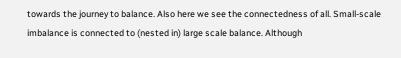towards the journey to balance. Also here we see the connectedness of all. Small-scale imbalance is connected to (nested in) large scale balance. Although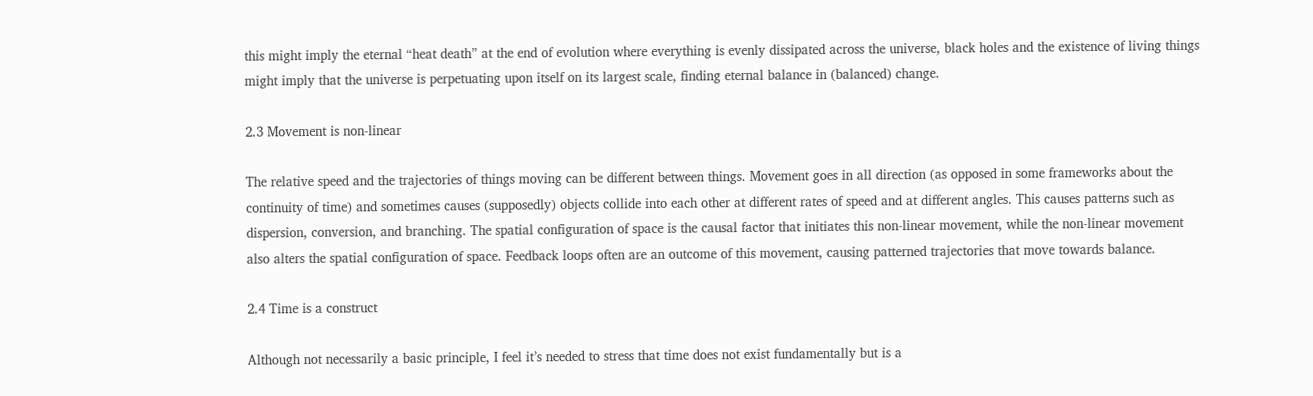this might imply the eternal “heat death” at the end of evolution where everything is evenly dissipated across the universe, black holes and the existence of living things might imply that the universe is perpetuating upon itself on its largest scale, finding eternal balance in (balanced) change.

2.3 Movement is non-linear

The relative speed and the trajectories of things moving can be different between things. Movement goes in all direction (as opposed in some frameworks about the continuity of time) and sometimes causes (supposedly) objects collide into each other at different rates of speed and at different angles. This causes patterns such as dispersion, conversion, and branching. The spatial configuration of space is the causal factor that initiates this non-linear movement, while the non-linear movement also alters the spatial configuration of space. Feedback loops often are an outcome of this movement, causing patterned trajectories that move towards balance.

2.4 Time is a construct

Although not necessarily a basic principle, I feel it’s needed to stress that time does not exist fundamentally but is a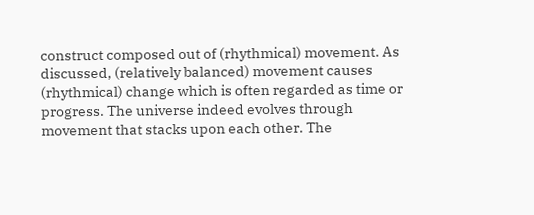construct composed out of (rhythmical) movement. As discussed, (relatively balanced) movement causes (rhythmical) change which is often regarded as time or progress. The universe indeed evolves through movement that stacks upon each other. The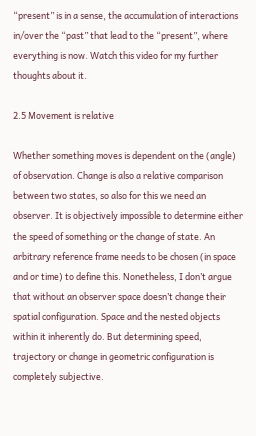“present” is in a sense, the accumulation of interactions in/over the “past” that lead to the “present”, where everything is now. Watch this video for my further thoughts about it.

2.5 Movement is relative

Whether something moves is dependent on the (angle) of observation. Change is also a relative comparison between two states, so also for this we need an observer. It is objectively impossible to determine either the speed of something or the change of state. An arbitrary reference frame needs to be chosen (in space and or time) to define this. Nonetheless, I don’t argue that without an observer space doesn’t change their spatial configuration. Space and the nested objects within it inherently do. But determining speed, trajectory or change in geometric configuration is completely subjective.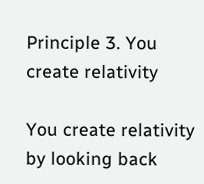Principle 3. You create relativity

You create relativity by looking back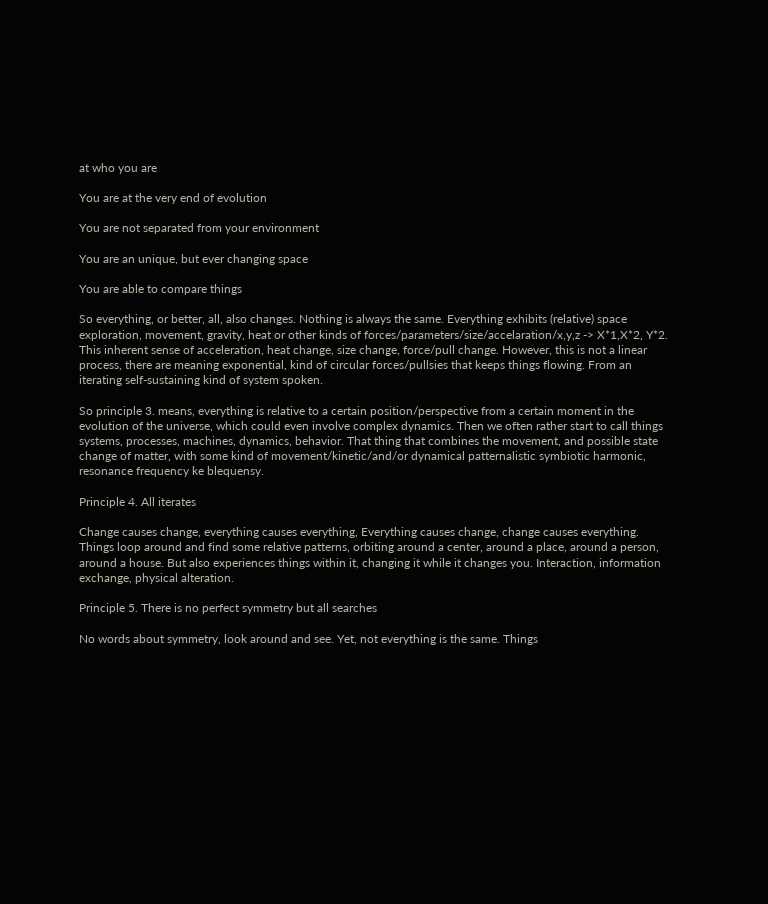at who you are

You are at the very end of evolution

You are not separated from your environment

You are an unique, but ever changing space

You are able to compare things

So everything, or better, all, also changes. Nothing is always the same. Everything exhibits (relative) space exploration, movement, gravity, heat or other kinds of forces/parameters/size/accelaration/x,y,z -> X*1,X*2, Y*2. This inherent sense of acceleration, heat change, size change, force/pull change. However, this is not a linear process, there are meaning exponential, kind of circular forces/pullsies that keeps things flowing. From an iterating self-sustaining kind of system spoken.

So principle 3. means, everything is relative to a certain position/perspective from a certain moment in the evolution of the universe, which could even involve complex dynamics. Then we often rather start to call things systems, processes, machines, dynamics, behavior. That thing that combines the movement, and possible state change of matter, with some kind of movement/kinetic/and/or dynamical patternalistic symbiotic harmonic, resonance frequency ke blequensy.

Principle 4. All iterates

Change causes change, everything causes everything, Everything causes change, change causes everything. Things loop around and find some relative patterns, orbiting around a center, around a place, around a person, around a house. But also experiences things within it, changing it while it changes you. Interaction, information exchange, physical alteration.

Principle 5. There is no perfect symmetry but all searches

No words about symmetry, look around and see. Yet, not everything is the same. Things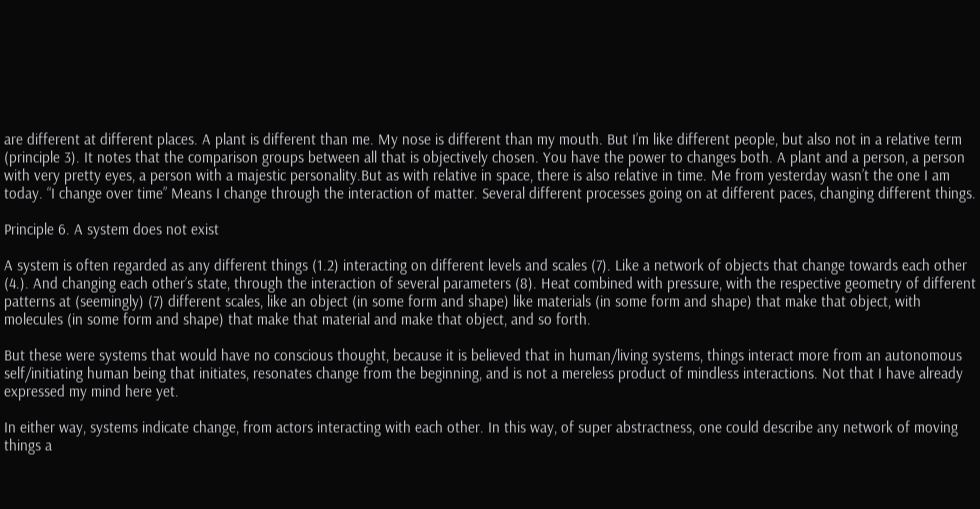are different at different places. A plant is different than me. My nose is different than my mouth. But I’m like different people, but also not in a relative term (principle 3). It notes that the comparison groups between all that is objectively chosen. You have the power to changes both. A plant and a person, a person with very pretty eyes, a person with a majestic personality.But as with relative in space, there is also relative in time. Me from yesterday wasn’t the one I am today. “I change over time” Means I change through the interaction of matter. Several different processes going on at different paces, changing different things.

Principle 6. A system does not exist

A system is often regarded as any different things (1.2) interacting on different levels and scales (7). Like a network of objects that change towards each other (4.). And changing each other’s state, through the interaction of several parameters (8). Heat combined with pressure, with the respective geometry of different patterns at (seemingly) (7) different scales, like an object (in some form and shape) like materials (in some form and shape) that make that object, with molecules (in some form and shape) that make that material and make that object, and so forth.

But these were systems that would have no conscious thought, because it is believed that in human/living systems, things interact more from an autonomous self/initiating human being that initiates, resonates change from the beginning, and is not a mereless product of mindless interactions. Not that I have already expressed my mind here yet.

In either way, systems indicate change, from actors interacting with each other. In this way, of super abstractness, one could describe any network of moving things a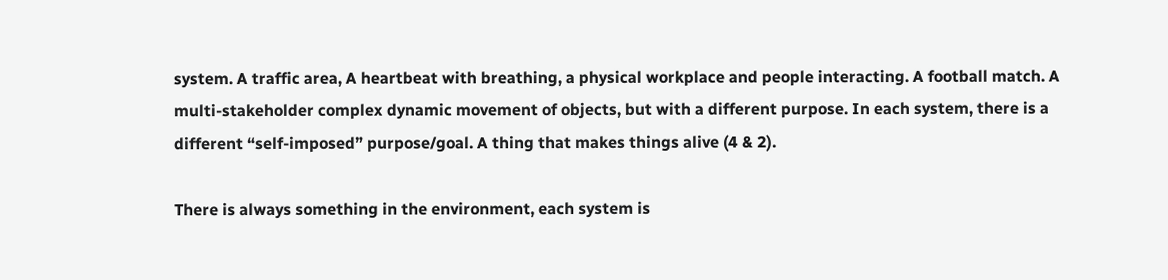system. A traffic area, A heartbeat with breathing, a physical workplace and people interacting. A football match. A multi-stakeholder complex dynamic movement of objects, but with a different purpose. In each system, there is a different “self-imposed” purpose/goal. A thing that makes things alive (4 & 2).

There is always something in the environment, each system is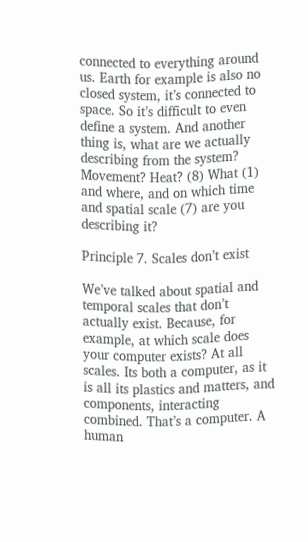connected to everything around us. Earth for example is also no closed system, it’s connected to space. So it’s difficult to even define a system. And another thing is, what are we actually describing from the system? Movement? Heat? (8) What (1) and where, and on which time and spatial scale (7) are you describing it?

Principle 7. Scales don’t exist

We’ve talked about spatial and temporal scales that don’t actually exist. Because, for example, at which scale does your computer exists? At all scales. Its both a computer, as it is all its plastics and matters, and components, interacting combined. That’s a computer. A human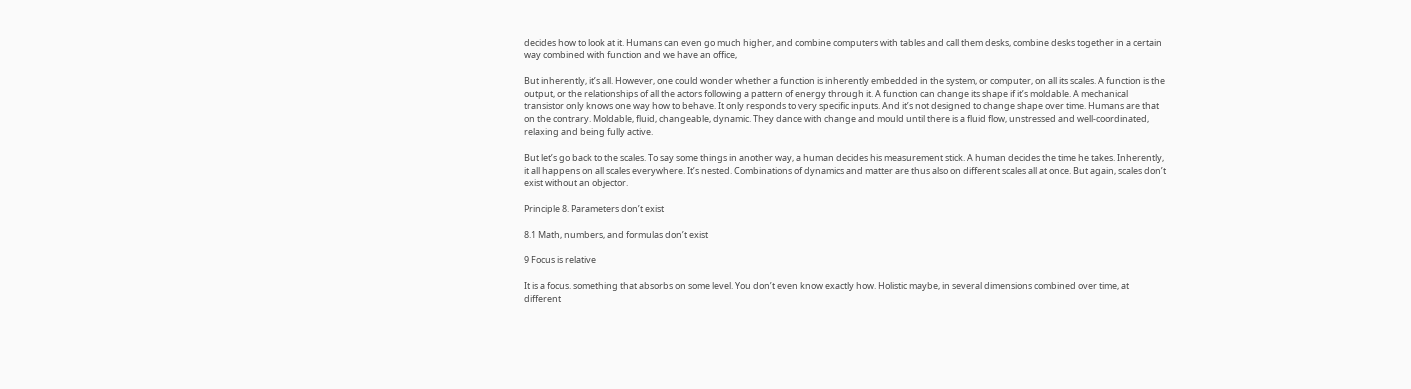decides how to look at it. Humans can even go much higher, and combine computers with tables and call them desks, combine desks together in a certain way combined with function and we have an office,

But inherently, it’s all. However, one could wonder whether a function is inherently embedded in the system, or computer, on all its scales. A function is the output, or the relationships of all the actors following a pattern of energy through it. A function can change its shape if it’s moldable. A mechanical transistor only knows one way how to behave. It only responds to very specific inputs. And it’s not designed to change shape over time. Humans are that on the contrary. Moldable, fluid, changeable, dynamic. They dance with change and mould until there is a fluid flow, unstressed and well-coordinated, relaxing and being fully active.

But let’s go back to the scales. To say some things in another way, a human decides his measurement stick. A human decides the time he takes. Inherently, it all happens on all scales everywhere. It’s nested. Combinations of dynamics and matter are thus also on different scales all at once. But again, scales don’t exist without an objector.

Principle 8. Parameters don’t exist

8.1 Math, numbers, and formulas don’t exist

9 Focus is relative

It is a focus. something that absorbs on some level. You don’t even know exactly how. Holistic maybe, in several dimensions combined over time, at different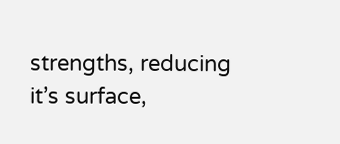strengths, reducing it’s surface,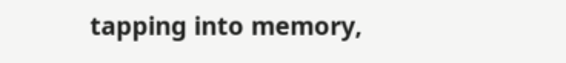tapping into memory,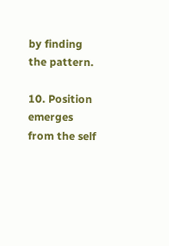by finding the pattern.

10. Position emerges from the self